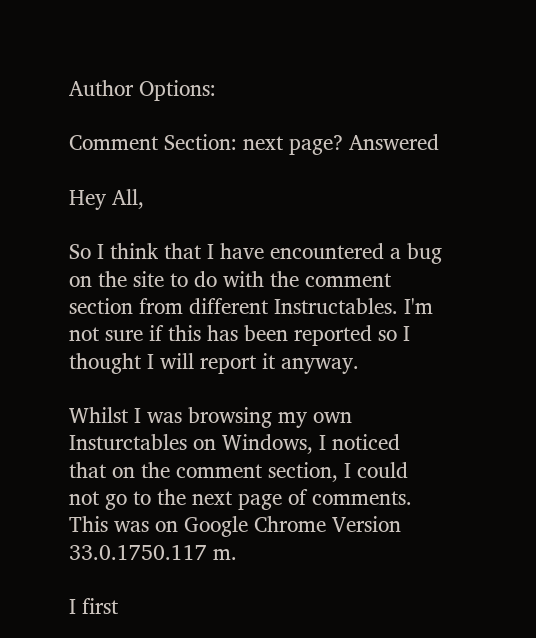Author Options:

Comment Section: next page? Answered

Hey All,

So I think that I have encountered a bug on the site to do with the comment section from different Instructables. I'm not sure if this has been reported so I thought I will report it anyway.

Whilst I was browsing my own Insturctables on Windows, I noticed that on the comment section, I could not go to the next page of comments. This was on Google Chrome Version 33.0.1750.117 m.

I first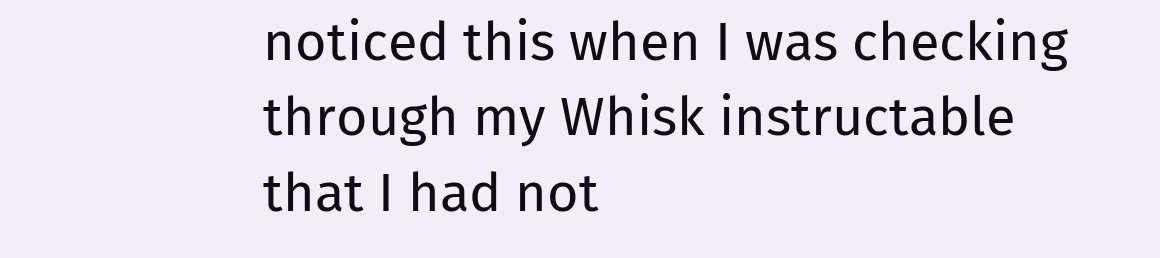noticed this when I was checking through my Whisk instructable that I had not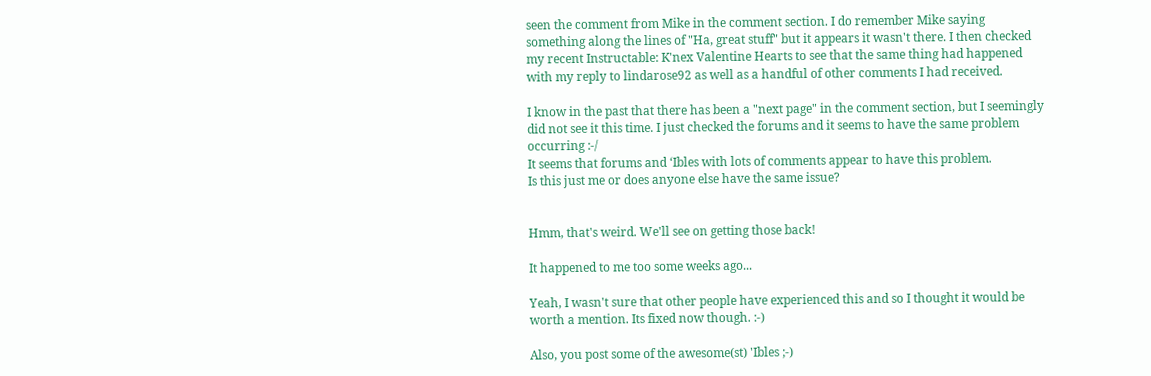seen the comment from Mike in the comment section. I do remember Mike saying something along the lines of "Ha, great stuff" but it appears it wasn't there. I then checked my recent Instructable: K'nex Valentine Hearts to see that the same thing had happened with my reply to lindarose92 as well as a handful of other comments I had received.

I know in the past that there has been a "next page" in the comment section, but I seemingly did not see it this time. I just checked the forums and it seems to have the same problem occurring :-/
It seems that forums and ‘Ibles with lots of comments appear to have this problem.
Is this just me or does anyone else have the same issue?


Hmm, that's weird. We'll see on getting those back!

It happened to me too some weeks ago...

Yeah, I wasn't sure that other people have experienced this and so I thought it would be worth a mention. Its fixed now though. :-)

Also, you post some of the awesome(st) 'Ibles ;-)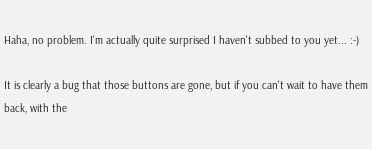Haha, no problem. I'm actually quite surprised I haven't subbed to you yet... :-)

It is clearly a bug that those buttons are gone, but if you can't wait to have them back, with the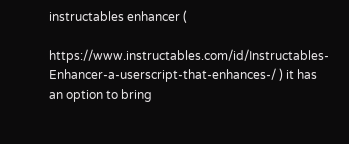instructables enhancer (

https://www.instructables.com/id/Instructables-Enhancer-a-userscript-that-enhances-/ ) it has an option to bring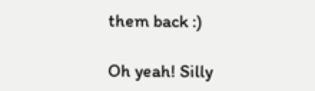them back :)

Oh yeah! Silly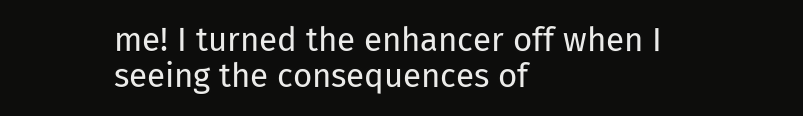me! I turned the enhancer off when I seeing the consequences of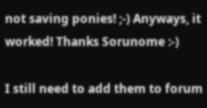not saving ponies! ;-) Anyways, it worked! Thanks Sorunome :-)

I still need to add them to forum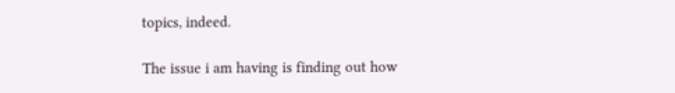topics, indeed.

The issue i am having is finding out how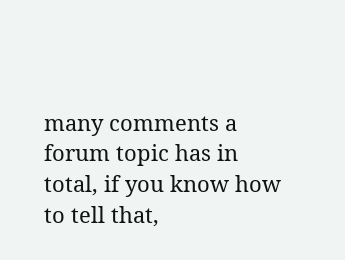many comments a forum topic has in total, if you know how to tell that,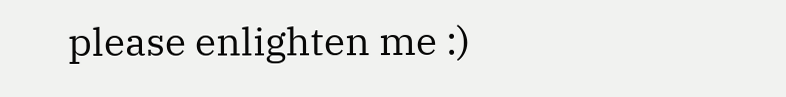please enlighten me :)